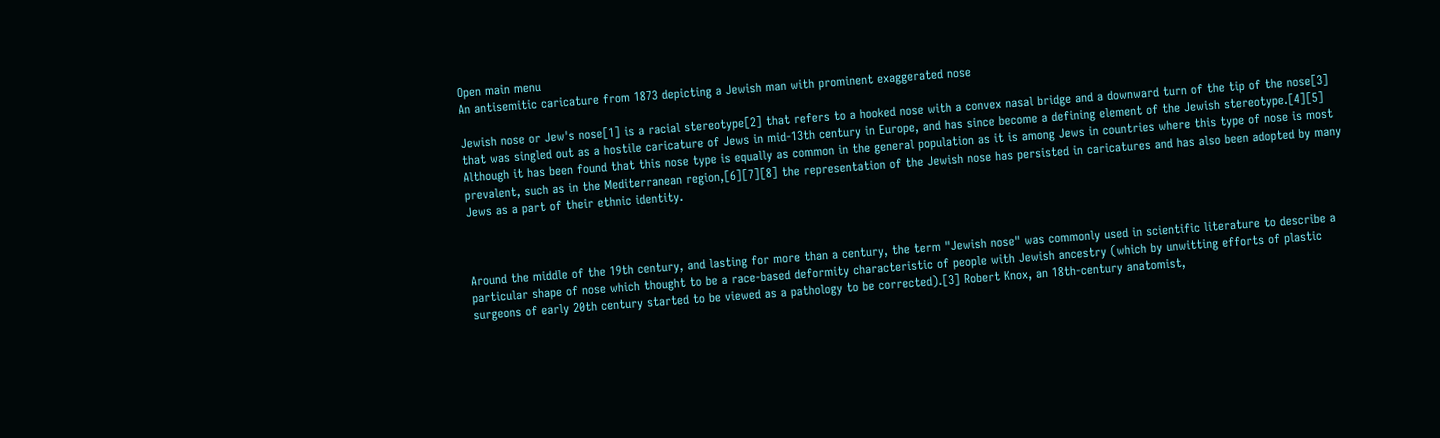Open main menu
An antisemitic caricature from 1873 depicting a Jewish man with prominent exaggerated nose

Jewish nose or Jew's nose[1] is a racial stereotype[2] that refers to a hooked nose with a convex nasal bridge and a downward turn of the tip of the nose[3] that was singled out as a hostile caricature of Jews in mid-13th century in Europe, and has since become a defining element of the Jewish stereotype.[4][5] Although it has been found that this nose type is equally as common in the general population as it is among Jews in countries where this type of nose is most prevalent, such as in the Mediterranean region,[6][7][8] the representation of the Jewish nose has persisted in caricatures and has also been adopted by many Jews as a part of their ethnic identity.



Around the middle of the 19th century, and lasting for more than a century, the term "Jewish nose" was commonly used in scientific literature to describe a particular shape of nose which thought to be a race-based deformity characteristic of people with Jewish ancestry (which by unwitting efforts of plastic surgeons of early 20th century started to be viewed as a pathology to be corrected).[3] Robert Knox, an 18th-century anatomist,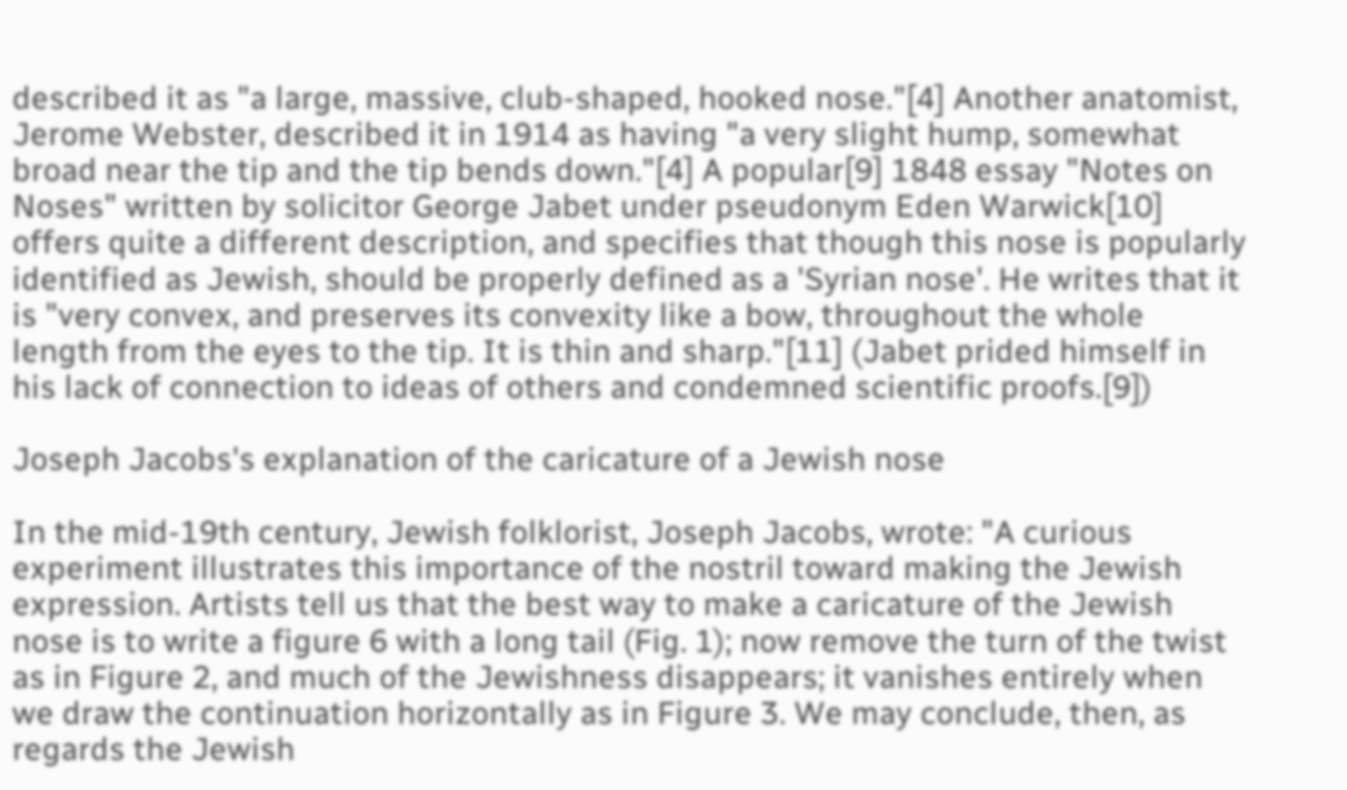described it as "a large, massive, club-shaped, hooked nose."[4] Another anatomist, Jerome Webster, described it in 1914 as having "a very slight hump, somewhat broad near the tip and the tip bends down."[4] A popular[9] 1848 essay "Notes on Noses" written by solicitor George Jabet under pseudonym Eden Warwick[10] offers quite a different description, and specifies that though this nose is popularly identified as Jewish, should be properly defined as a 'Syrian nose'. He writes that it is "very convex, and preserves its convexity like a bow, throughout the whole length from the eyes to the tip. It is thin and sharp."[11] (Jabet prided himself in his lack of connection to ideas of others and condemned scientific proofs.[9])

Joseph Jacobs's explanation of the caricature of a Jewish nose

In the mid-19th century, Jewish folklorist, Joseph Jacobs, wrote: "A curious experiment illustrates this importance of the nostril toward making the Jewish expression. Artists tell us that the best way to make a caricature of the Jewish nose is to write a figure 6 with a long tail (Fig. 1); now remove the turn of the twist as in Figure 2, and much of the Jewishness disappears; it vanishes entirely when we draw the continuation horizontally as in Figure 3. We may conclude, then, as regards the Jewish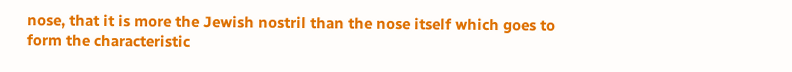nose, that it is more the Jewish nostril than the nose itself which goes to form the characteristic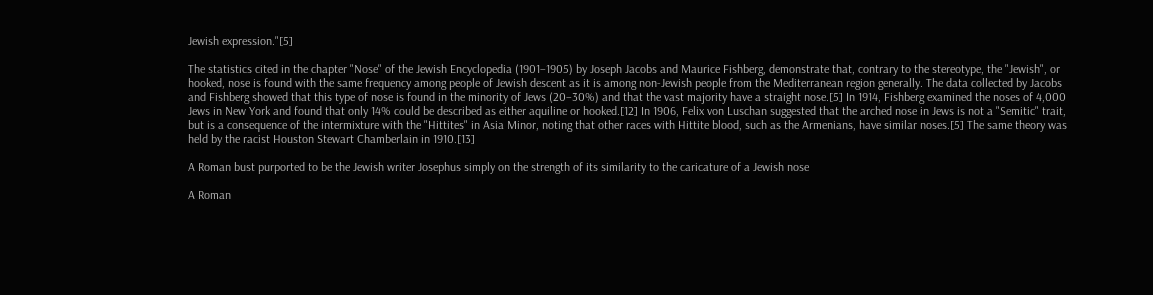Jewish expression."[5]

The statistics cited in the chapter "Nose" of the Jewish Encyclopedia (1901–1905) by Joseph Jacobs and Maurice Fishberg, demonstrate that, contrary to the stereotype, the "Jewish", or hooked, nose is found with the same frequency among people of Jewish descent as it is among non-Jewish people from the Mediterranean region generally. The data collected by Jacobs and Fishberg showed that this type of nose is found in the minority of Jews (20–30%) and that the vast majority have a straight nose.[5] In 1914, Fishberg examined the noses of 4,000 Jews in New York and found that only 14% could be described as either aquiline or hooked.[12] In 1906, Felix von Luschan suggested that the arched nose in Jews is not a "Semitic" trait, but is a consequence of the intermixture with the "Hittites" in Asia Minor, noting that other races with Hittite blood, such as the Armenians, have similar noses.[5] The same theory was held by the racist Houston Stewart Chamberlain in 1910.[13]

A Roman bust purported to be the Jewish writer Josephus simply on the strength of its similarity to the caricature of a Jewish nose

A Roman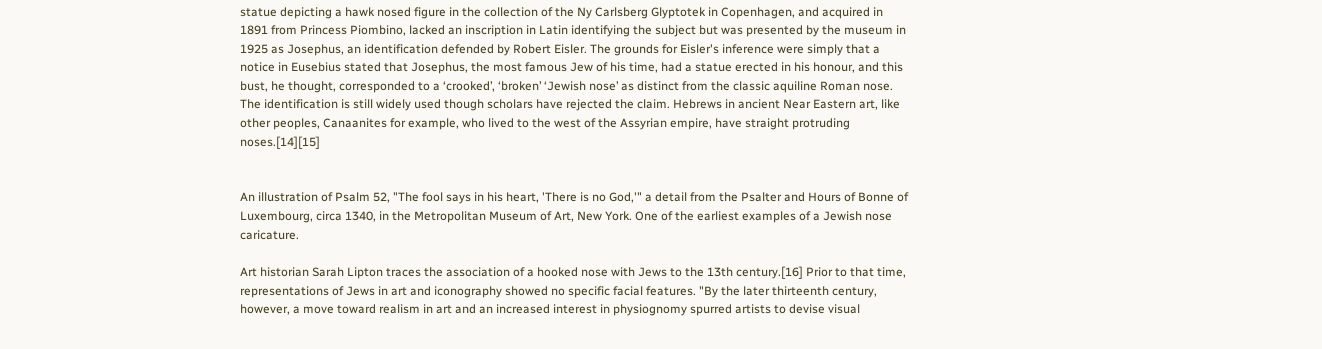statue depicting a hawk nosed figure in the collection of the Ny Carlsberg Glyptotek in Copenhagen, and acquired in 1891 from Princess Piombino, lacked an inscription in Latin identifying the subject but was presented by the museum in 1925 as Josephus, an identification defended by Robert Eisler. The grounds for Eisler's inference were simply that a notice in Eusebius stated that Josephus, the most famous Jew of his time, had a statue erected in his honour, and this bust, he thought, corresponded to a ‘crooked’, ‘broken’ ‘Jewish nose’ as distinct from the classic aquiline Roman nose. The identification is still widely used though scholars have rejected the claim. Hebrews in ancient Near Eastern art, like other peoples, Canaanites for example, who lived to the west of the Assyrian empire, have straight protruding noses.[14][15]


An illustration of Psalm 52, "The fool says in his heart, 'There is no God,'" a detail from the Psalter and Hours of Bonne of Luxembourg, circa 1340, in the Metropolitan Museum of Art, New York. One of the earliest examples of a Jewish nose caricature.

Art historian Sarah Lipton traces the association of a hooked nose with Jews to the 13th century.[16] Prior to that time, representations of Jews in art and iconography showed no specific facial features. "By the later thirteenth century, however, a move toward realism in art and an increased interest in physiognomy spurred artists to devise visual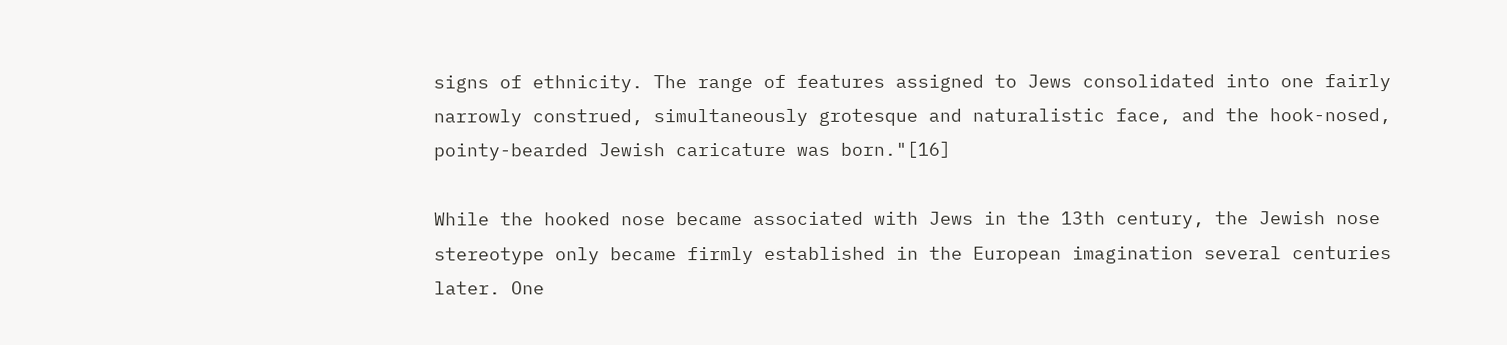signs of ethnicity. The range of features assigned to Jews consolidated into one fairly narrowly construed, simultaneously grotesque and naturalistic face, and the hook-nosed, pointy-bearded Jewish caricature was born."[16]

While the hooked nose became associated with Jews in the 13th century, the Jewish nose stereotype only became firmly established in the European imagination several centuries later. One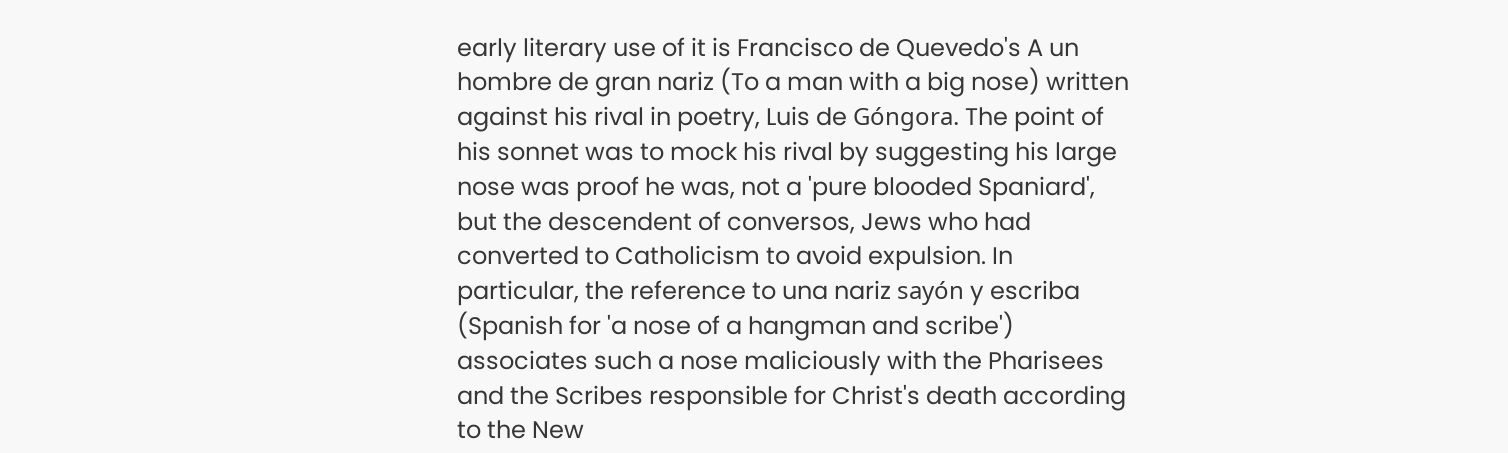early literary use of it is Francisco de Quevedo's A un hombre de gran nariz (To a man with a big nose) written against his rival in poetry, Luis de Góngora. The point of his sonnet was to mock his rival by suggesting his large nose was proof he was, not a 'pure blooded Spaniard', but the descendent of conversos, Jews who had converted to Catholicism to avoid expulsion. In particular, the reference to una nariz sayón y escriba (Spanish for 'a nose of a hangman and scribe') associates such a nose maliciously with the Pharisees and the Scribes responsible for Christ's death according to the New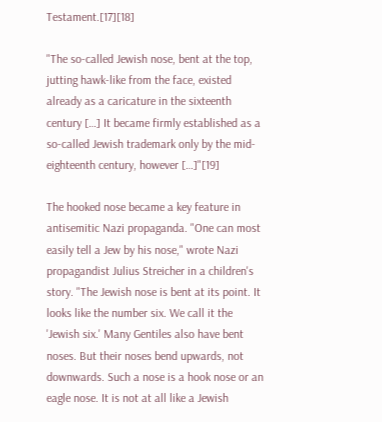Testament.[17][18]

"The so-called Jewish nose, bent at the top, jutting hawk-like from the face, existed already as a caricature in the sixteenth century […] It became firmly established as a so-called Jewish trademark only by the mid-eighteenth century, however […]"[19]

The hooked nose became a key feature in antisemitic Nazi propaganda. "One can most easily tell a Jew by his nose," wrote Nazi propagandist Julius Streicher in a children's story. "The Jewish nose is bent at its point. It looks like the number six. We call it the 'Jewish six.' Many Gentiles also have bent noses. But their noses bend upwards, not downwards. Such a nose is a hook nose or an eagle nose. It is not at all like a Jewish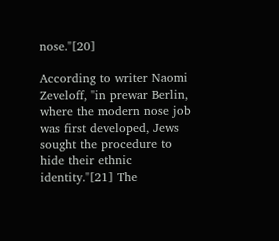nose."[20]

According to writer Naomi Zeveloff, "in prewar Berlin, where the modern nose job was first developed, Jews sought the procedure to hide their ethnic identity."[21] The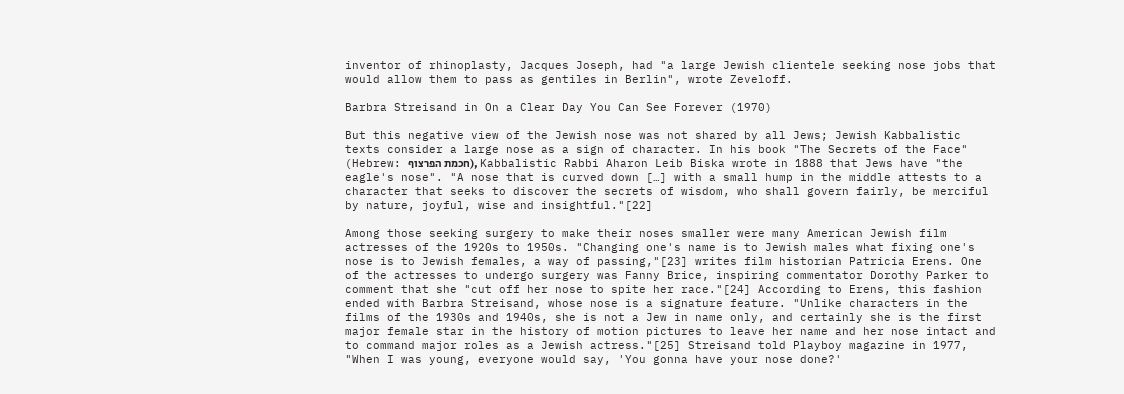inventor of rhinoplasty, Jacques Joseph, had "a large Jewish clientele seeking nose jobs that would allow them to pass as gentiles in Berlin", wrote Zeveloff.

Barbra Streisand in On a Clear Day You Can See Forever (1970)

But this negative view of the Jewish nose was not shared by all Jews; Jewish Kabbalistic texts consider a large nose as a sign of character. In his book "The Secrets of the Face" (Hebrew: חכמת הפרצוף), Kabbalistic Rabbi Aharon Leib Biska wrote in 1888 that Jews have "the eagle's nose". "A nose that is curved down […] with a small hump in the middle attests to a character that seeks to discover the secrets of wisdom, who shall govern fairly, be merciful by nature, joyful, wise and insightful."[22]

Among those seeking surgery to make their noses smaller were many American Jewish film actresses of the 1920s to 1950s. "Changing one's name is to Jewish males what fixing one's nose is to Jewish females, a way of passing,"[23] writes film historian Patricia Erens. One of the actresses to undergo surgery was Fanny Brice, inspiring commentator Dorothy Parker to comment that she "cut off her nose to spite her race."[24] According to Erens, this fashion ended with Barbra Streisand, whose nose is a signature feature. "Unlike characters in the films of the 1930s and 1940s, she is not a Jew in name only, and certainly she is the first major female star in the history of motion pictures to leave her name and her nose intact and to command major roles as a Jewish actress."[25] Streisand told Playboy magazine in 1977, "When I was young, everyone would say, 'You gonna have your nose done?'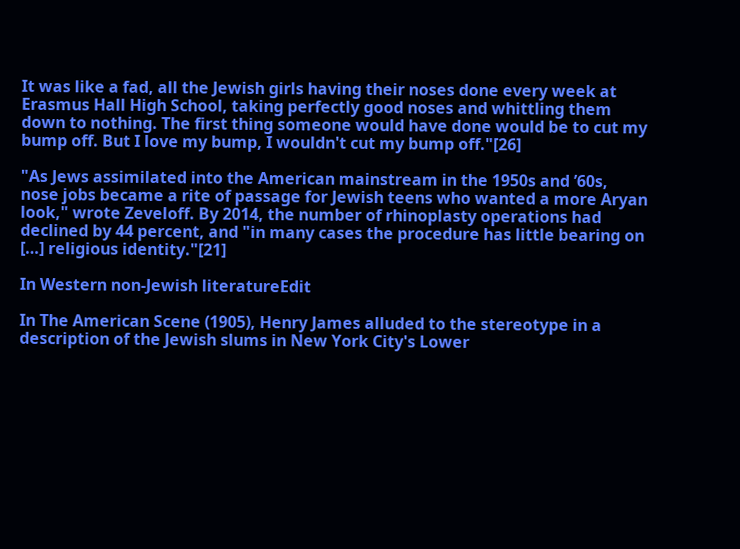It was like a fad, all the Jewish girls having their noses done every week at Erasmus Hall High School, taking perfectly good noses and whittling them down to nothing. The first thing someone would have done would be to cut my bump off. But I love my bump, I wouldn't cut my bump off."[26]

"As Jews assimilated into the American mainstream in the 1950s and ’60s, nose jobs became a rite of passage for Jewish teens who wanted a more Aryan look," wrote Zeveloff. By 2014, the number of rhinoplasty operations had declined by 44 percent, and "in many cases the procedure has little bearing on […] religious identity."[21]

In Western non-Jewish literatureEdit

In The American Scene (1905), Henry James alluded to the stereotype in a description of the Jewish slums in New York City's Lower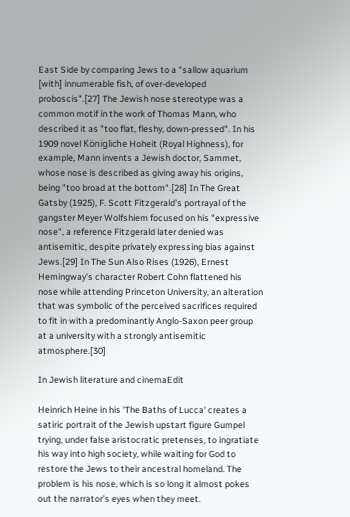East Side by comparing Jews to a "sallow aquarium [with] innumerable fish, of over-developed proboscis".[27] The Jewish nose stereotype was a common motif in the work of Thomas Mann, who described it as "too flat, fleshy, down-pressed". In his 1909 novel Königliche Hoheit (Royal Highness), for example, Mann invents a Jewish doctor, Sammet, whose nose is described as giving away his origins, being "too broad at the bottom".[28] In The Great Gatsby (1925), F. Scott Fitzgerald's portrayal of the gangster Meyer Wolfshiem focused on his "expressive nose", a reference Fitzgerald later denied was antisemitic, despite privately expressing bias against Jews.[29] In The Sun Also Rises (1926), Ernest Hemingway's character Robert Cohn flattened his nose while attending Princeton University, an alteration that was symbolic of the perceived sacrifices required to fit in with a predominantly Anglo-Saxon peer group at a university with a strongly antisemitic atmosphere.[30]

In Jewish literature and cinemaEdit

Heinrich Heine in his 'The Baths of Lucca' creates a satiric portrait of the Jewish upstart figure Gumpel trying, under false aristocratic pretenses, to ingratiate his way into high society, while waiting for God to restore the Jews to their ancestral homeland. The problem is his nose, which is so long it almost pokes out the narrator’s eyes when they meet.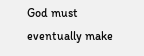God must eventually make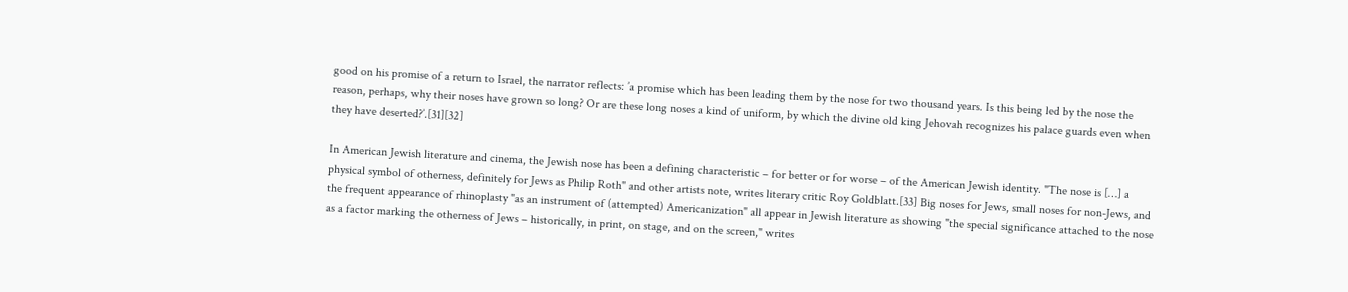good on his promise of a return to Israel, the narrator reflects: ’a promise which has been leading them by the nose for two thousand years. Is this being led by the nose the reason, perhaps, why their noses have grown so long? Or are these long noses a kind of uniform, by which the divine old king Jehovah recognizes his palace guards even when they have deserted?’.[31][32]

In American Jewish literature and cinema, the Jewish nose has been a defining characteristic – for better or for worse – of the American Jewish identity. "The nose is […] a physical symbol of otherness, definitely for Jews as Philip Roth" and other artists note, writes literary critic Roy Goldblatt.[33] Big noses for Jews, small noses for non-Jews, and the frequent appearance of rhinoplasty "as an instrument of (attempted) Americanization" all appear in Jewish literature as showing "the special significance attached to the nose as a factor marking the otherness of Jews – historically, in print, on stage, and on the screen," writes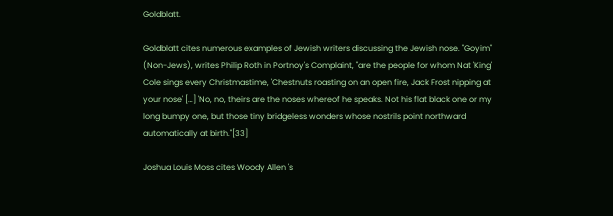Goldblatt.

Goldblatt cites numerous examples of Jewish writers discussing the Jewish nose. "Goyim" (Non-Jews), writes Philip Roth in Portnoy's Complaint, "are the people for whom Nat 'King' Cole sings every Christmastime, 'Chestnuts roasting on an open fire, Jack Frost nipping at your nose' […] 'No, no, theirs are the noses whereof he speaks. Not his flat black one or my long bumpy one, but those tiny bridgeless wonders whose nostrils point northward automatically at birth."[33]

Joshua Louis Moss cites Woody Allen 's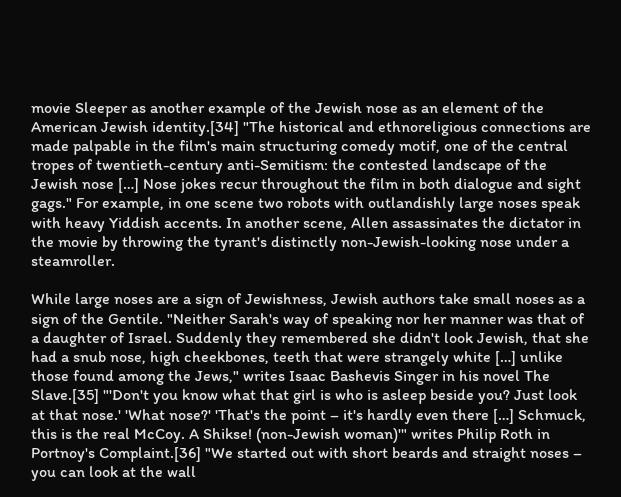movie Sleeper as another example of the Jewish nose as an element of the American Jewish identity.[34] "The historical and ethnoreligious connections are made palpable in the film's main structuring comedy motif, one of the central tropes of twentieth-century anti-Semitism: the contested landscape of the Jewish nose […] Nose jokes recur throughout the film in both dialogue and sight gags." For example, in one scene two robots with outlandishly large noses speak with heavy Yiddish accents. In another scene, Allen assassinates the dictator in the movie by throwing the tyrant's distinctly non-Jewish-looking nose under a steamroller.

While large noses are a sign of Jewishness, Jewish authors take small noses as a sign of the Gentile. "Neither Sarah's way of speaking nor her manner was that of a daughter of Israel. Suddenly they remembered she didn't look Jewish, that she had a snub nose, high cheekbones, teeth that were strangely white […] unlike those found among the Jews," writes Isaac Bashevis Singer in his novel The Slave.[35] "'Don't you know what that girl is who is asleep beside you? Just look at that nose.' 'What nose?' 'That's the point – it's hardly even there […] Schmuck, this is the real McCoy. A Shikse! (non-Jewish woman)'" writes Philip Roth in Portnoy's Complaint.[36] "We started out with short beards and straight noses – you can look at the wall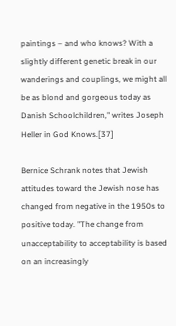paintings – and who knows? With a slightly different genetic break in our wanderings and couplings, we might all be as blond and gorgeous today as Danish Schoolchildren," writes Joseph Heller in God Knows.[37]

Bernice Schrank notes that Jewish attitudes toward the Jewish nose has changed from negative in the 1950s to positive today. "The change from unacceptability to acceptability is based on an increasingly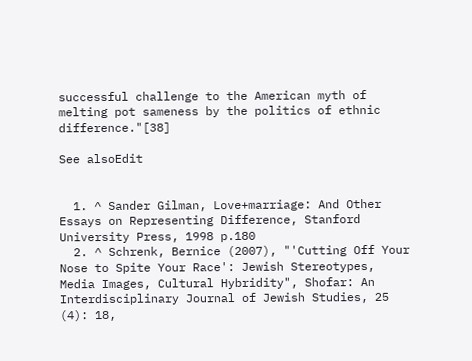successful challenge to the American myth of melting pot sameness by the politics of ethnic difference."[38]

See alsoEdit


  1. ^ Sander Gilman, Love+marriage: And Other Essays on Representing Difference, Stanford University Press, 1998 p.180
  2. ^ Schrenk, Bernice (2007), "'Cutting Off Your Nose to Spite Your Race': Jewish Stereotypes, Media Images, Cultural Hybridity", Shofar: An Interdisciplinary Journal of Jewish Studies, 25 (4): 18,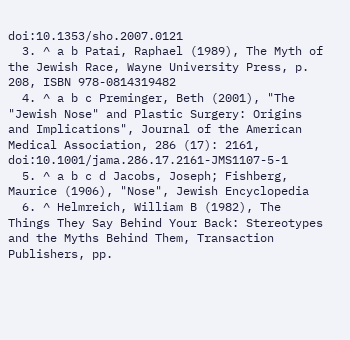doi:10.1353/sho.2007.0121
  3. ^ a b Patai, Raphael (1989), The Myth of the Jewish Race, Wayne University Press, p. 208, ISBN 978-0814319482
  4. ^ a b c Preminger, Beth (2001), "The "Jewish Nose" and Plastic Surgery: Origins and Implications", Journal of the American Medical Association, 286 (17): 2161, doi:10.1001/jama.286.17.2161-JMS1107-5-1
  5. ^ a b c d Jacobs, Joseph; Fishberg, Maurice (1906), "Nose", Jewish Encyclopedia
  6. ^ Helmreich, William B (1982), The Things They Say Behind Your Back: Stereotypes and the Myths Behind Them, Transaction Publishers, pp.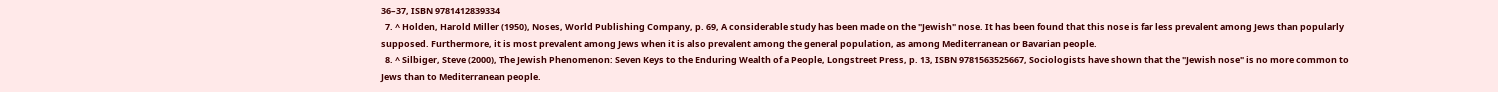36–37, ISBN 9781412839334
  7. ^ Holden, Harold Miller (1950), Noses, World Publishing Company, p. 69, A considerable study has been made on the "Jewish" nose. It has been found that this nose is far less prevalent among Jews than popularly supposed. Furthermore, it is most prevalent among Jews when it is also prevalent among the general population, as among Mediterranean or Bavarian people.
  8. ^ Silbiger, Steve (2000), The Jewish Phenomenon: Seven Keys to the Enduring Wealth of a People, Longstreet Press, p. 13, ISBN 9781563525667, Sociologists have shown that the "Jewish nose" is no more common to Jews than to Mediterranean people.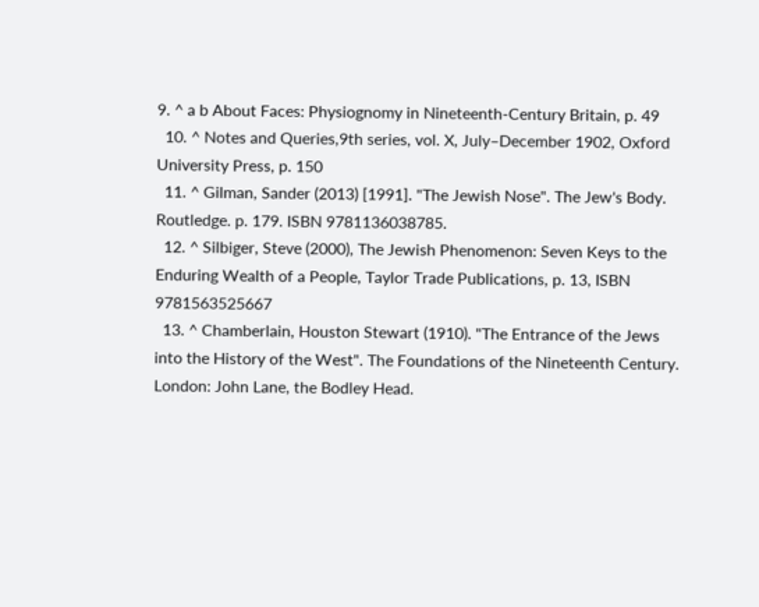9. ^ a b About Faces: Physiognomy in Nineteenth-Century Britain, p. 49
  10. ^ Notes and Queries,9th series, vol. X, July–December 1902, Oxford University Press, p. 150
  11. ^ Gilman, Sander (2013) [1991]. "The Jewish Nose". The Jew's Body. Routledge. p. 179. ISBN 9781136038785.
  12. ^ Silbiger, Steve (2000), The Jewish Phenomenon: Seven Keys to the Enduring Wealth of a People, Taylor Trade Publications, p. 13, ISBN 9781563525667
  13. ^ Chamberlain, Houston Stewart (1910). "The Entrance of the Jews into the History of the West". The Foundations of the Nineteenth Century. London: John Lane, the Bodley Head.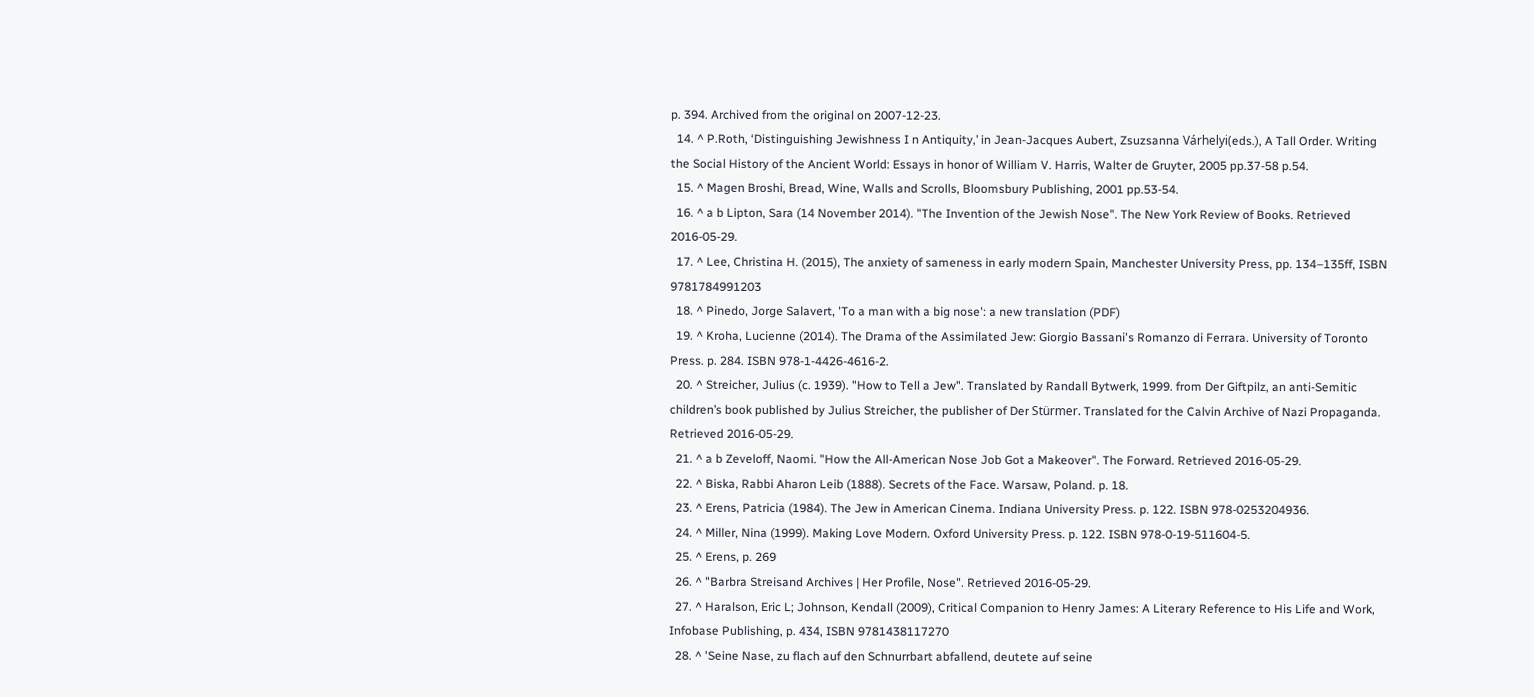p. 394. Archived from the original on 2007-12-23.
  14. ^ P.Roth, ‘Distinguishing Jewishness I n Antiquity,’ in Jean-Jacques Aubert, Zsuzsanna Várhelyi(eds.), A Tall Order. Writing the Social History of the Ancient World: Essays in honor of William V. Harris, Walter de Gruyter, 2005 pp.37-58 p.54.
  15. ^ Magen Broshi, Bread, Wine, Walls and Scrolls, Bloomsbury Publishing, 2001 pp.53-54.
  16. ^ a b Lipton, Sara (14 November 2014). "The Invention of the Jewish Nose". The New York Review of Books. Retrieved 2016-05-29.
  17. ^ Lee, Christina H. (2015), The anxiety of sameness in early modern Spain, Manchester University Press, pp. 134–135ff, ISBN 9781784991203
  18. ^ Pinedo, Jorge Salavert, 'To a man with a big nose': a new translation (PDF)
  19. ^ Kroha, Lucienne (2014). The Drama of the Assimilated Jew: Giorgio Bassani's Romanzo di Ferrara. University of Toronto Press. p. 284. ISBN 978-1-4426-4616-2.
  20. ^ Streicher, Julius (c. 1939). "How to Tell a Jew". Translated by Randall Bytwerk, 1999. from Der Giftpilz, an anti-Semitic children’s book published by Julius Streicher, the publisher of Der Stürmer. Translated for the Calvin Archive of Nazi Propaganda. Retrieved 2016-05-29.
  21. ^ a b Zeveloff, Naomi. "How the All-American Nose Job Got a Makeover". The Forward. Retrieved 2016-05-29.
  22. ^ Biska, Rabbi Aharon Leib (1888). Secrets of the Face. Warsaw, Poland. p. 18.
  23. ^ Erens, Patricia (1984). The Jew in American Cinema. Indiana University Press. p. 122. ISBN 978-0253204936.
  24. ^ Miller, Nina (1999). Making Love Modern. Oxford University Press. p. 122. ISBN 978-0-19-511604-5.
  25. ^ Erens, p. 269
  26. ^ "Barbra Streisand Archives | Her Profile, Nose". Retrieved 2016-05-29.
  27. ^ Haralson, Eric L; Johnson, Kendall (2009), Critical Companion to Henry James: A Literary Reference to His Life and Work, Infobase Publishing, p. 434, ISBN 9781438117270
  28. ^ 'Seine Nase, zu flach auf den Schnurrbart abfallend, deutete auf seine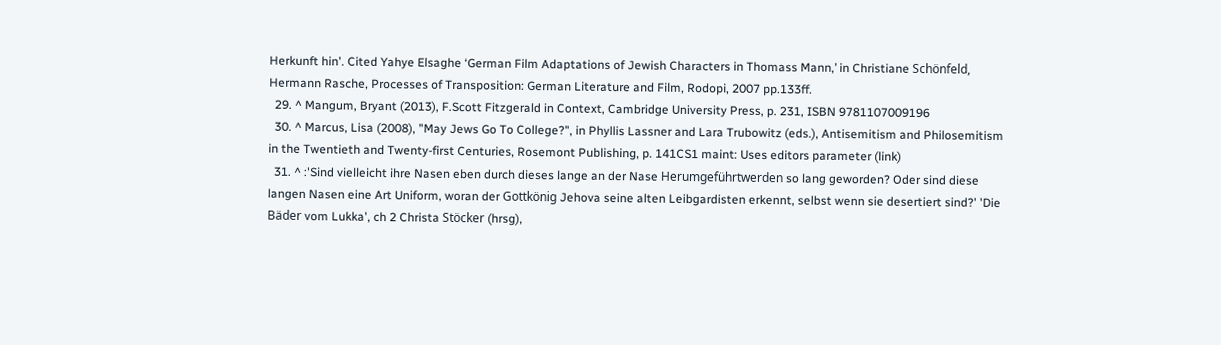Herkunft hin'. Cited Yahye Elsaghe ‘German Film Adaptations of Jewish Characters in Thomass Mann,’ in Christiane Schönfeld, Hermann Rasche, Processes of Transposition: German Literature and Film, Rodopi, 2007 pp.133ff.
  29. ^ Mangum, Bryant (2013), F.Scott Fitzgerald in Context, Cambridge University Press, p. 231, ISBN 9781107009196
  30. ^ Marcus, Lisa (2008), "May Jews Go To College?", in Phyllis Lassner and Lara Trubowitz (eds.), Antisemitism and Philosemitism in the Twentieth and Twenty-first Centuries, Rosemont Publishing, p. 141CS1 maint: Uses editors parameter (link)
  31. ^ :'Sind vielleicht ihre Nasen eben durch dieses lange an der Nase Herumgeführtwerden so lang geworden? Oder sind diese langen Nasen eine Art Uniform, woran der Gottkönig Jehova seine alten Leibgardisten erkennt, selbst wenn sie desertiert sind?' 'Die Bäder vom Lukka', ch 2 Christa Stöcker (hrsg),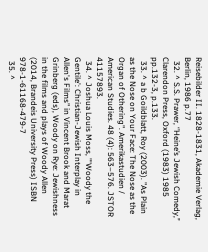Reisebilder II. 1828-1831, Akademie Verlag, Berlin, 1986 p.77
  32. ^ S.S. Prawer, ‘’Heine’s Jewish Comedy,’’ Clarendon Press, Oxford (1983) 1985 pp.132-3, p.133.
  33. ^ a b Goildblatt, Roy (2003). "As Plain as the Nose on Your Face: The Nose as the Organ of Othering". Amerikastudien / American Studies. 48 (4): 563–576. JSTOR 41157893.
  34. ^ Joshua Louis Moss, "'Woody the Gentile': Christian-Jewish Interplay in Allen's Films" in Vincent Brook and Marat Grinberg (eds), Woody on Rye: Jewishness in the films and plays of Woody Allen (2014, Brandeis University Press) ISBN 978-1-61168-479-7
  35. ^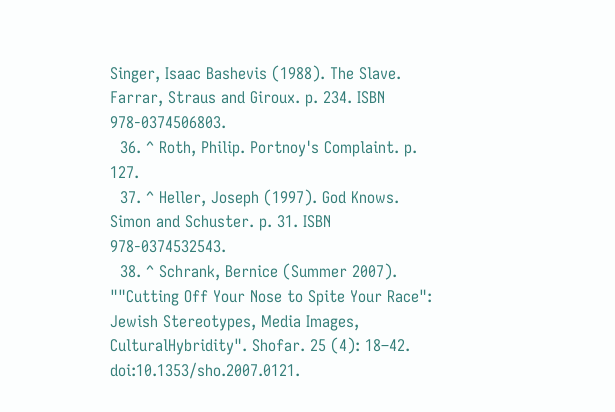Singer, Isaac Bashevis (1988). The Slave. Farrar, Straus and Giroux. p. 234. ISBN 978-0374506803.
  36. ^ Roth, Philip. Portnoy's Complaint. p. 127.
  37. ^ Heller, Joseph (1997). God Knows. Simon and Schuster. p. 31. ISBN 978-0374532543.
  38. ^ Schrank, Bernice (Summer 2007). ""Cutting Off Your Nose to Spite Your Race": Jewish Stereotypes, Media Images, CulturalHybridity". Shofar. 25 (4): 18–42. doi:10.1353/sho.2007.0121.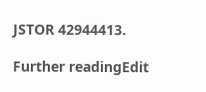JSTOR 42944413.

Further readingEdit